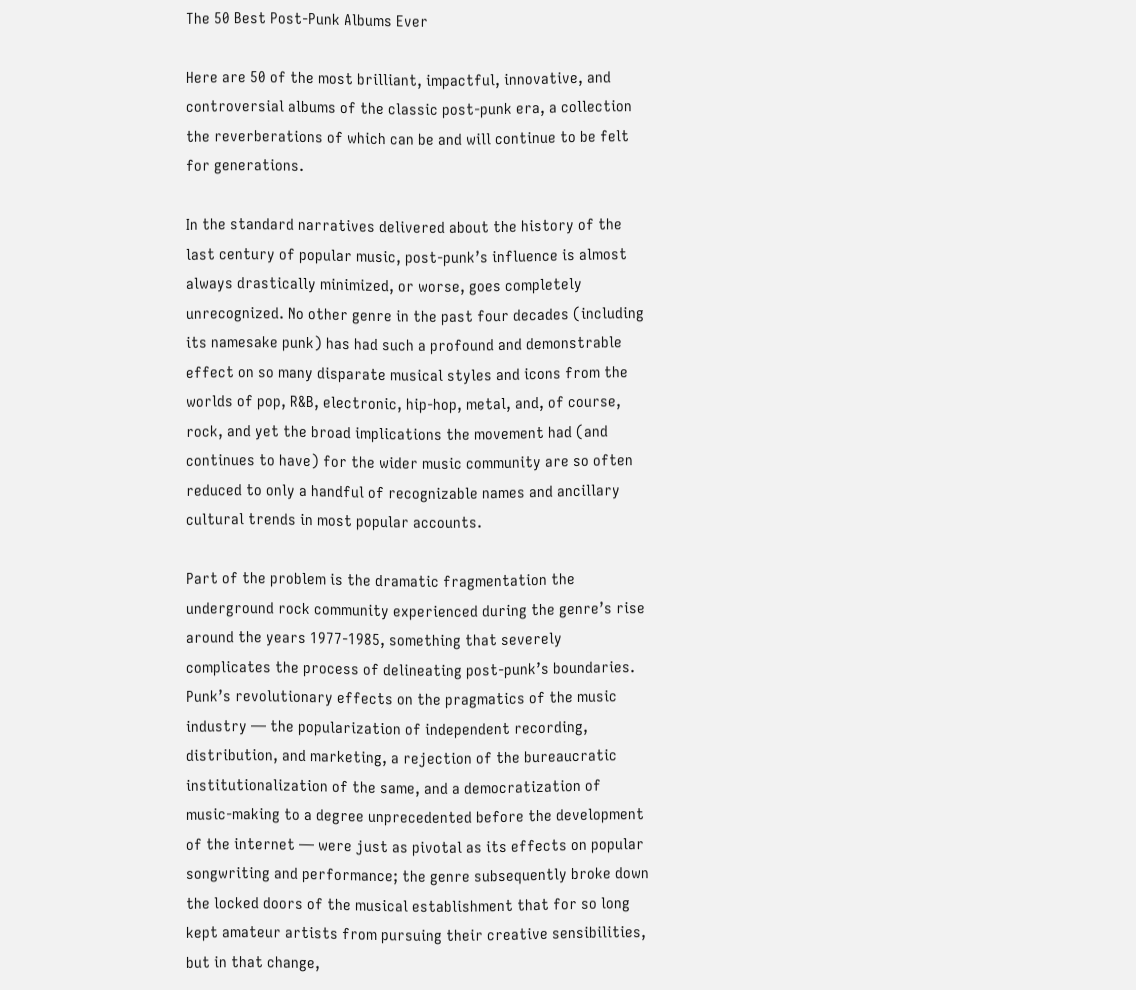The 50 Best Post-Punk Albums Ever

Here are 50 of the most brilliant, impactful, innovative, and controversial albums of the classic post-punk era, a collection the reverberations of which can be and will continue to be felt for generations.

In the standard narratives delivered about the history of the last century of popular music, post-punk’s influence is almost always drastically minimized, or worse, goes completely unrecognized. No other genre in the past four decades (including its namesake punk) has had such a profound and demonstrable effect on so many disparate musical styles and icons from the worlds of pop, R&B, electronic, hip-hop, metal, and, of course, rock, and yet the broad implications the movement had (and continues to have) for the wider music community are so often reduced to only a handful of recognizable names and ancillary cultural trends in most popular accounts.

Part of the problem is the dramatic fragmentation the underground rock community experienced during the genre’s rise around the years 1977-1985, something that severely complicates the process of delineating post-punk’s boundaries. Punk’s revolutionary effects on the pragmatics of the music industry — the popularization of independent recording, distribution, and marketing, a rejection of the bureaucratic institutionalization of the same, and a democratization of music-making to a degree unprecedented before the development of the internet — were just as pivotal as its effects on popular songwriting and performance; the genre subsequently broke down the locked doors of the musical establishment that for so long kept amateur artists from pursuing their creative sensibilities, but in that change,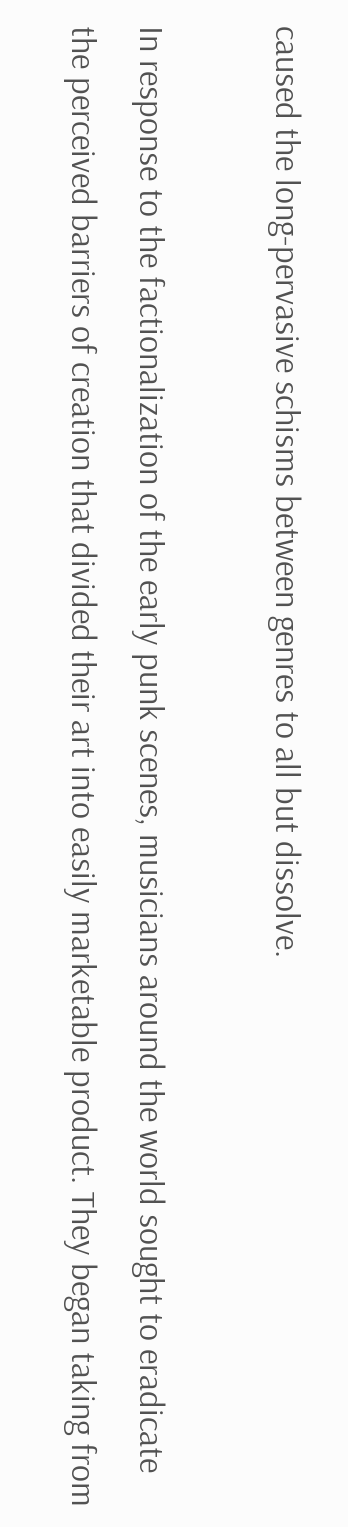caused the long-pervasive schisms between genres to all but dissolve.

In response to the factionalization of the early punk scenes, musicians around the world sought to eradicate the perceived barriers of creation that divided their art into easily marketable product. They began taking from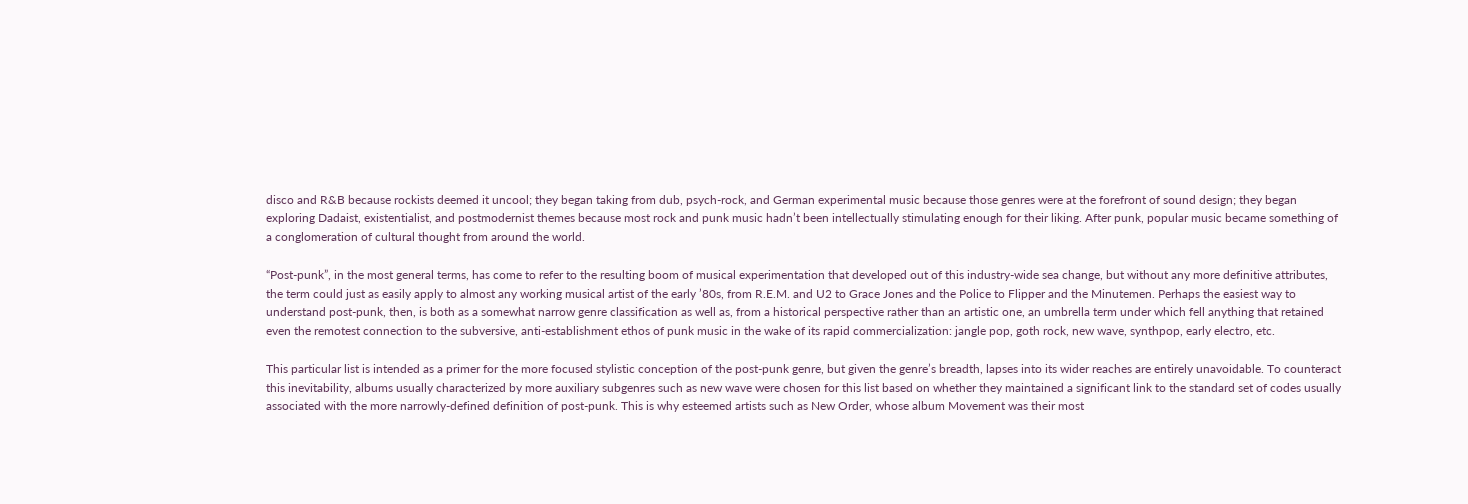disco and R&B because rockists deemed it uncool; they began taking from dub, psych-rock, and German experimental music because those genres were at the forefront of sound design; they began exploring Dadaist, existentialist, and postmodernist themes because most rock and punk music hadn’t been intellectually stimulating enough for their liking. After punk, popular music became something of a conglomeration of cultural thought from around the world.

“Post-punk”, in the most general terms, has come to refer to the resulting boom of musical experimentation that developed out of this industry-wide sea change, but without any more definitive attributes, the term could just as easily apply to almost any working musical artist of the early ’80s, from R.E.M. and U2 to Grace Jones and the Police to Flipper and the Minutemen. Perhaps the easiest way to understand post-punk, then, is both as a somewhat narrow genre classification as well as, from a historical perspective rather than an artistic one, an umbrella term under which fell anything that retained even the remotest connection to the subversive, anti-establishment ethos of punk music in the wake of its rapid commercialization: jangle pop, goth rock, new wave, synthpop, early electro, etc.

This particular list is intended as a primer for the more focused stylistic conception of the post-punk genre, but given the genre’s breadth, lapses into its wider reaches are entirely unavoidable. To counteract this inevitability, albums usually characterized by more auxiliary subgenres such as new wave were chosen for this list based on whether they maintained a significant link to the standard set of codes usually associated with the more narrowly-defined definition of post-punk. This is why esteemed artists such as New Order, whose album Movement was their most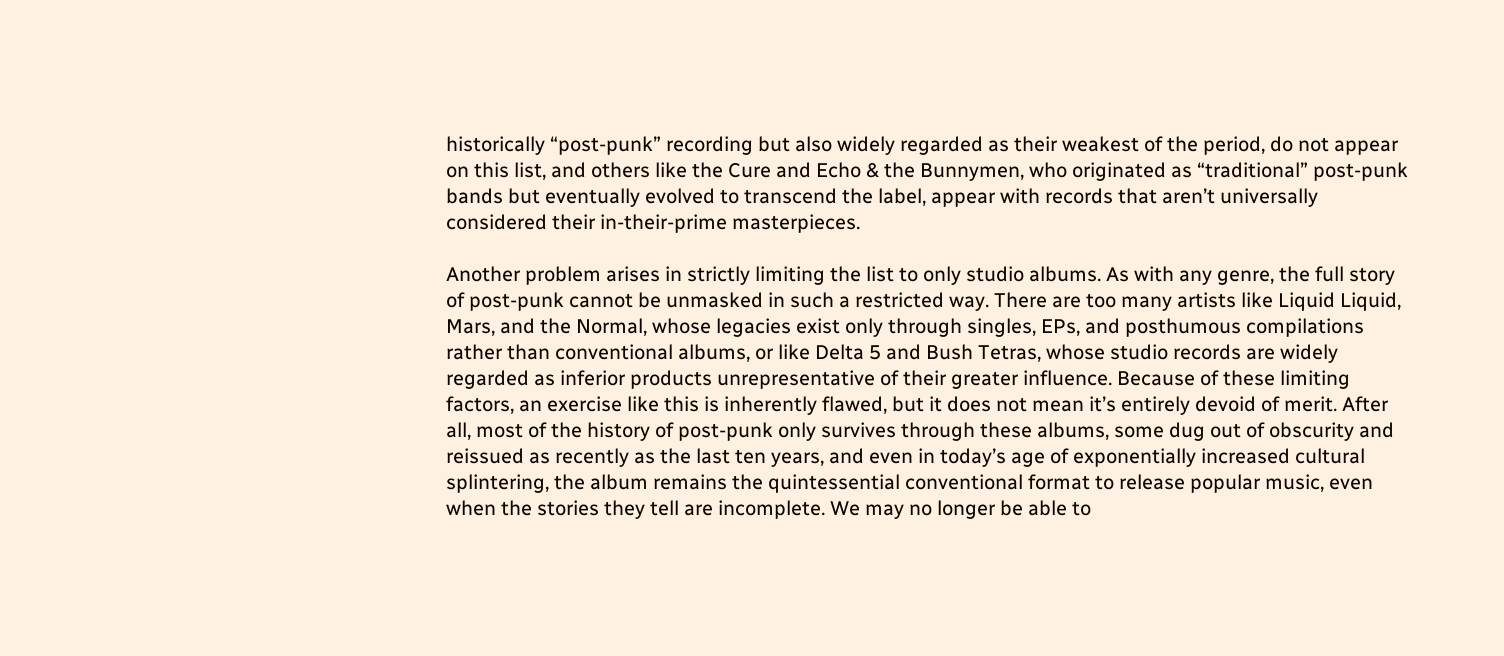historically “post-punk” recording but also widely regarded as their weakest of the period, do not appear on this list, and others like the Cure and Echo & the Bunnymen, who originated as “traditional” post-punk bands but eventually evolved to transcend the label, appear with records that aren’t universally considered their in-their-prime masterpieces.

Another problem arises in strictly limiting the list to only studio albums. As with any genre, the full story of post-punk cannot be unmasked in such a restricted way. There are too many artists like Liquid Liquid, Mars, and the Normal, whose legacies exist only through singles, EPs, and posthumous compilations rather than conventional albums, or like Delta 5 and Bush Tetras, whose studio records are widely regarded as inferior products unrepresentative of their greater influence. Because of these limiting factors, an exercise like this is inherently flawed, but it does not mean it’s entirely devoid of merit. After all, most of the history of post-punk only survives through these albums, some dug out of obscurity and reissued as recently as the last ten years, and even in today’s age of exponentially increased cultural splintering, the album remains the quintessential conventional format to release popular music, even when the stories they tell are incomplete. We may no longer be able to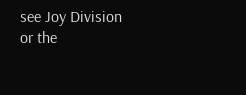see Joy Division or the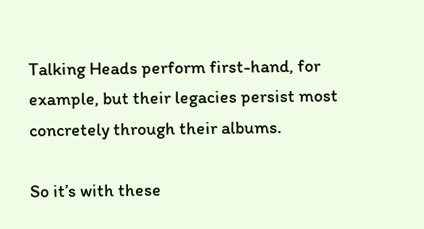Talking Heads perform first-hand, for example, but their legacies persist most concretely through their albums.

So it’s with these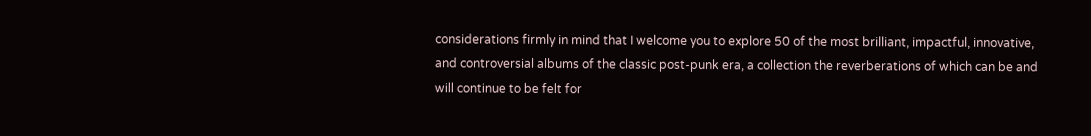considerations firmly in mind that I welcome you to explore 50 of the most brilliant, impactful, innovative, and controversial albums of the classic post-punk era, a collection the reverberations of which can be and will continue to be felt for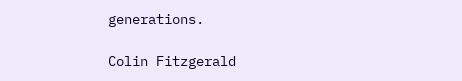generations.

Colin Fitzgerald